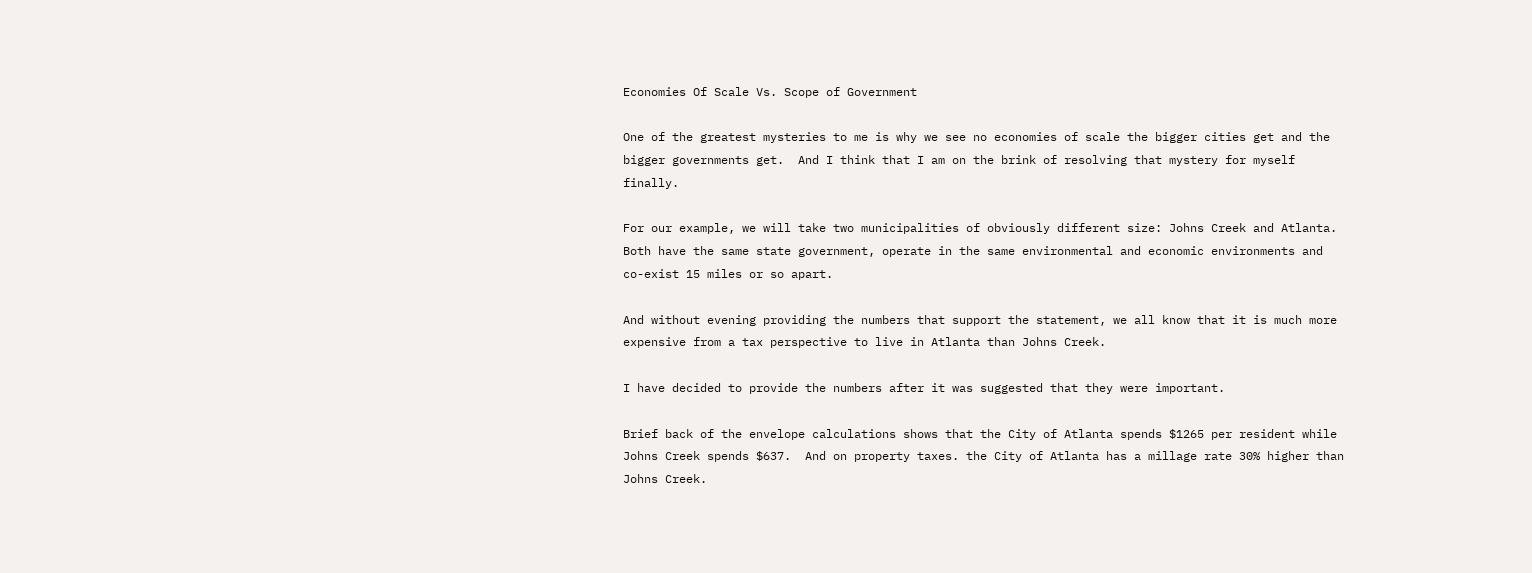Economies Of Scale Vs. Scope of Government

One of the greatest mysteries to me is why we see no economies of scale the bigger cities get and the bigger governments get.  And I think that I am on the brink of resolving that mystery for myself finally.

For our example, we will take two municipalities of obviously different size: Johns Creek and Atlanta.  Both have the same state government, operate in the same environmental and economic environments and co-exist 15 miles or so apart.

And without evening providing the numbers that support the statement, we all know that it is much more expensive from a tax perspective to live in Atlanta than Johns Creek.

I have decided to provide the numbers after it was suggested that they were important.

Brief back of the envelope calculations shows that the City of Atlanta spends $1265 per resident while Johns Creek spends $637.  And on property taxes. the City of Atlanta has a millage rate 30% higher than Johns Creek.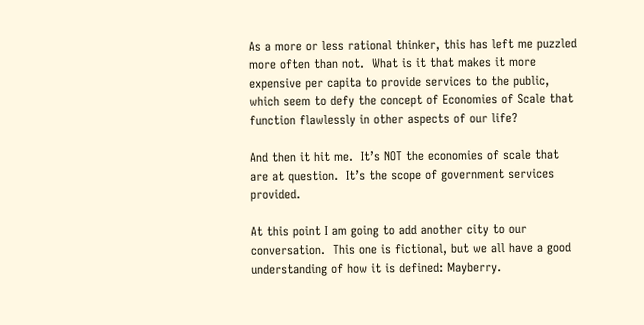As a more or less rational thinker, this has left me puzzled more often than not.  What is it that makes it more expensive per capita to provide services to the public, which seem to defy the concept of Economies of Scale that function flawlessly in other aspects of our life?

And then it hit me.  It’s NOT the economies of scale that are at question.  It’s the scope of government services provided.

At this point I am going to add another city to our conversation.  This one is fictional, but we all have a good understanding of how it is defined: Mayberry.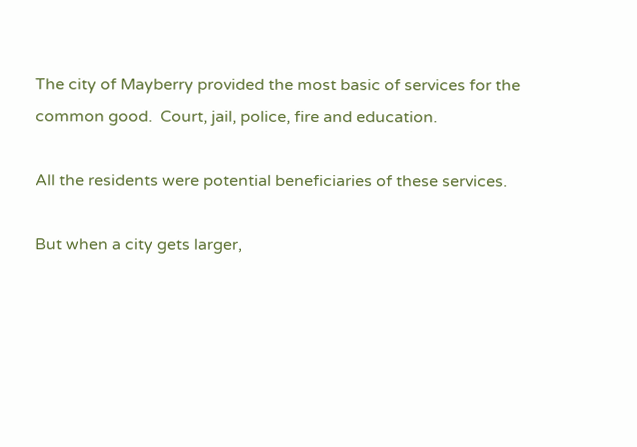The city of Mayberry provided the most basic of services for the common good.  Court, jail, police, fire and education.

All the residents were potential beneficiaries of these services.

But when a city gets larger,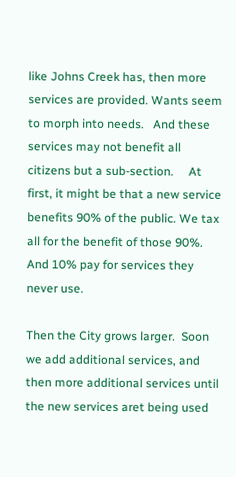like Johns Creek has, then more services are provided. Wants seem to morph into needs.   And these services may not benefit all citizens but a sub-section.     At first, it might be that a new service benefits 90% of the public. We tax all for the benefit of those 90%.  And 10% pay for services they never use.

Then the City grows larger.  Soon we add additional services, and then more additional services until the new services aret being used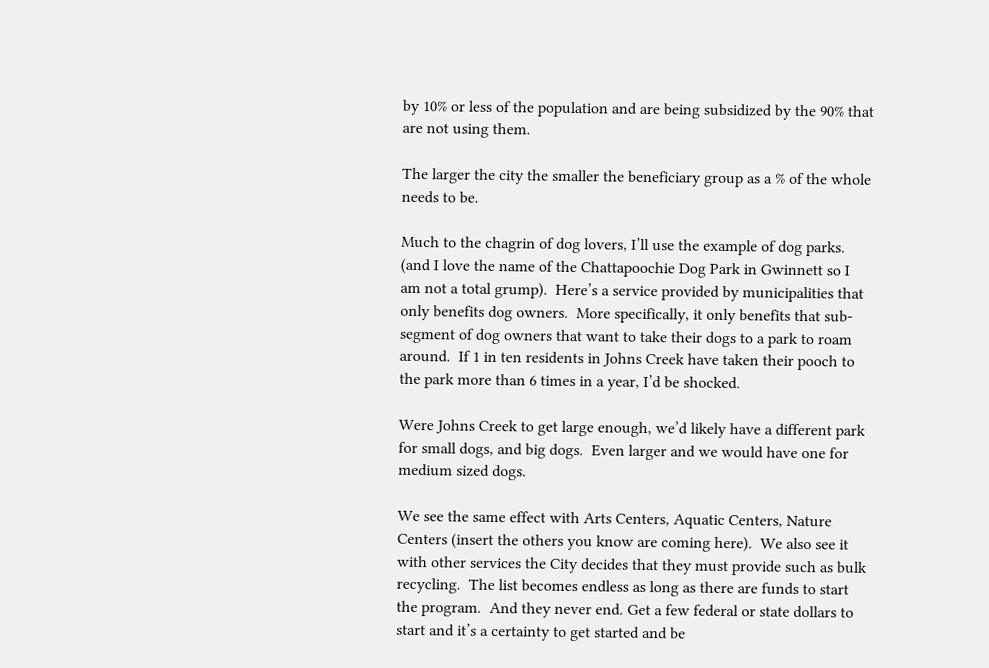by 10% or less of the population and are being subsidized by the 90% that are not using them.

The larger the city the smaller the beneficiary group as a % of the whole needs to be.

Much to the chagrin of dog lovers, I’ll use the example of dog parks.  (and I love the name of the Chattapoochie Dog Park in Gwinnett so I am not a total grump).  Here’s a service provided by municipalities that only benefits dog owners.  More specifically, it only benefits that sub-segment of dog owners that want to take their dogs to a park to roam around.  If 1 in ten residents in Johns Creek have taken their pooch to the park more than 6 times in a year, I’d be shocked.

Were Johns Creek to get large enough, we’d likely have a different park for small dogs, and big dogs.  Even larger and we would have one for medium sized dogs.

We see the same effect with Arts Centers, Aquatic Centers, Nature Centers (insert the others you know are coming here).  We also see it with other services the City decides that they must provide such as bulk recycling.  The list becomes endless as long as there are funds to start the program.  And they never end. Get a few federal or state dollars to start and it’s a certainty to get started and be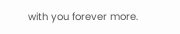with you forever more.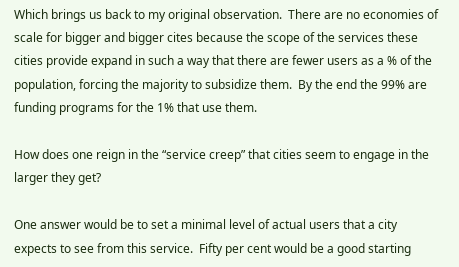Which brings us back to my original observation.  There are no economies of scale for bigger and bigger cites because the scope of the services these cities provide expand in such a way that there are fewer users as a % of the population, forcing the majority to subsidize them.  By the end the 99% are funding programs for the 1% that use them.

How does one reign in the “service creep” that cities seem to engage in the larger they get?

One answer would be to set a minimal level of actual users that a city expects to see from this service.  Fifty per cent would be a good starting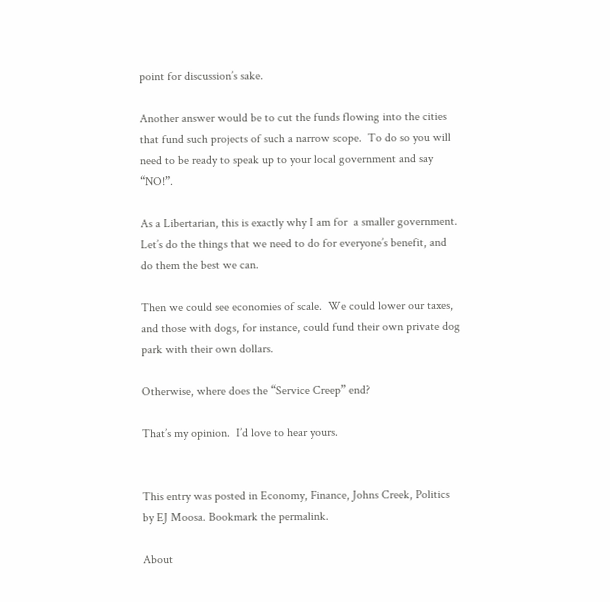point for discussion’s sake.

Another answer would be to cut the funds flowing into the cities that fund such projects of such a narrow scope.  To do so you will need to be ready to speak up to your local government and say “NO!”.

As a Libertarian, this is exactly why I am for  a smaller government.  Let’s do the things that we need to do for everyone’s benefit, and do them the best we can.

Then we could see economies of scale.  We could lower our taxes, and those with dogs, for instance, could fund their own private dog park with their own dollars.

Otherwise, where does the “Service Creep” end?

That’s my opinion.  I’d love to hear yours.


This entry was posted in Economy, Finance, Johns Creek, Politics by EJ Moosa. Bookmark the permalink.

About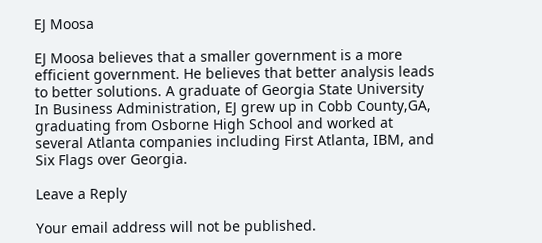EJ Moosa

EJ Moosa believes that a smaller government is a more efficient government. He believes that better analysis leads to better solutions. A graduate of Georgia State University In Business Administration, EJ grew up in Cobb County,GA, graduating from Osborne High School and worked at several Atlanta companies including First Atlanta, IBM, and Six Flags over Georgia.

Leave a Reply

Your email address will not be published.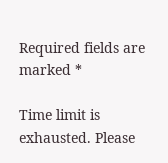Required fields are marked *

Time limit is exhausted. Please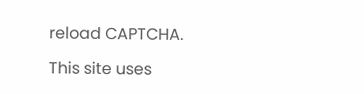reload CAPTCHA.

This site uses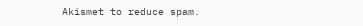Akismet to reduce spam.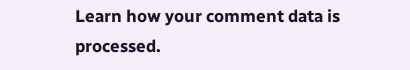Learn how your comment data is processed.